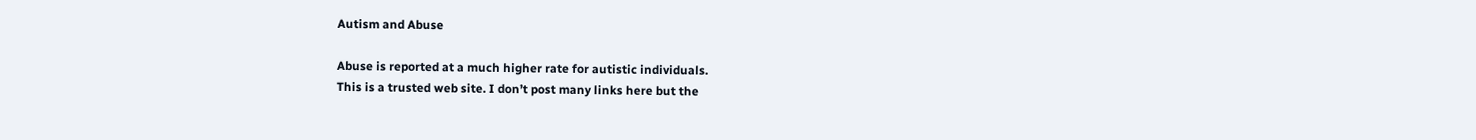Autism and Abuse

Abuse is reported at a much higher rate for autistic individuals.
This is a trusted web site. I don’t post many links here but the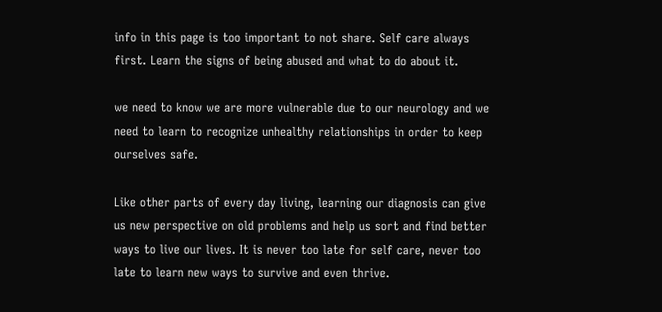info in this page is too important to not share. Self care always first. Learn the signs of being abused and what to do about it.

we need to know we are more vulnerable due to our neurology and we need to learn to recognize unhealthy relationships in order to keep ourselves safe.

Like other parts of every day living, learning our diagnosis can give us new perspective on old problems and help us sort and find better ways to live our lives. It is never too late for self care, never too late to learn new ways to survive and even thrive.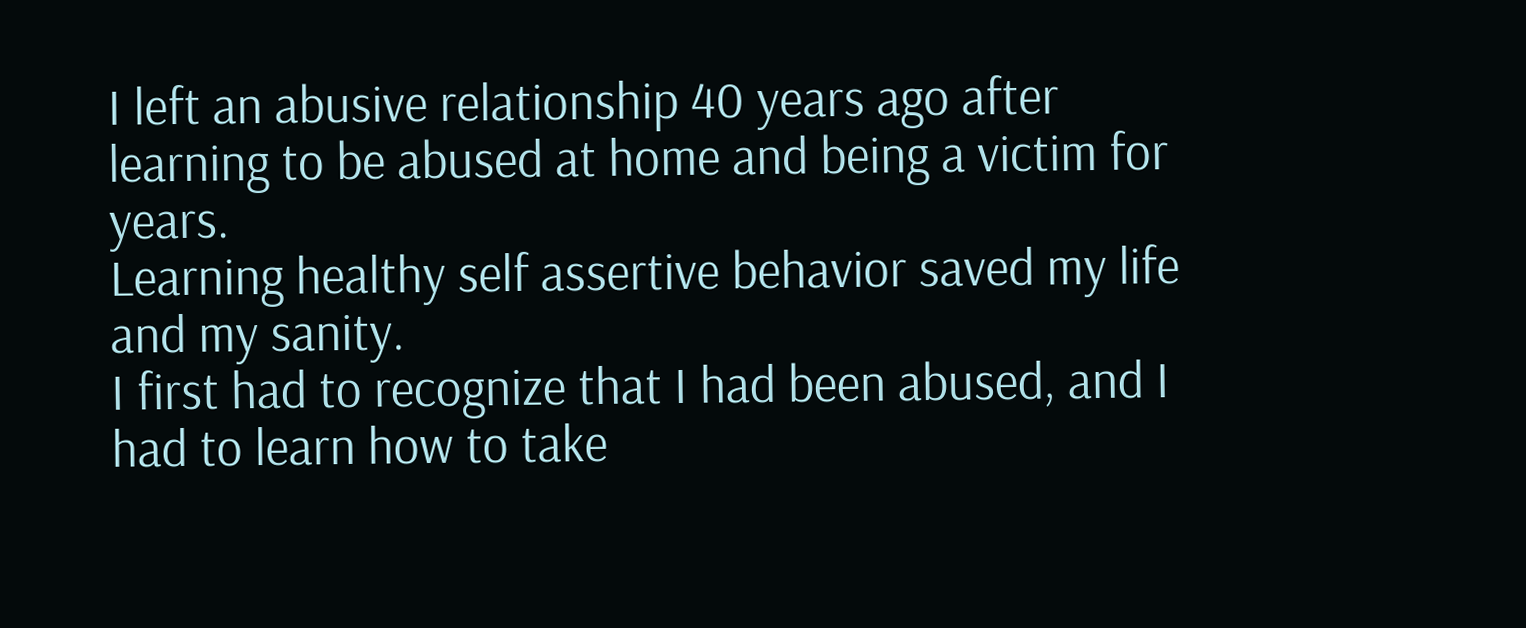I left an abusive relationship 40 years ago after learning to be abused at home and being a victim for years.
Learning healthy self assertive behavior saved my life and my sanity.
I first had to recognize that I had been abused, and I had to learn how to take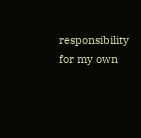responsibility for my own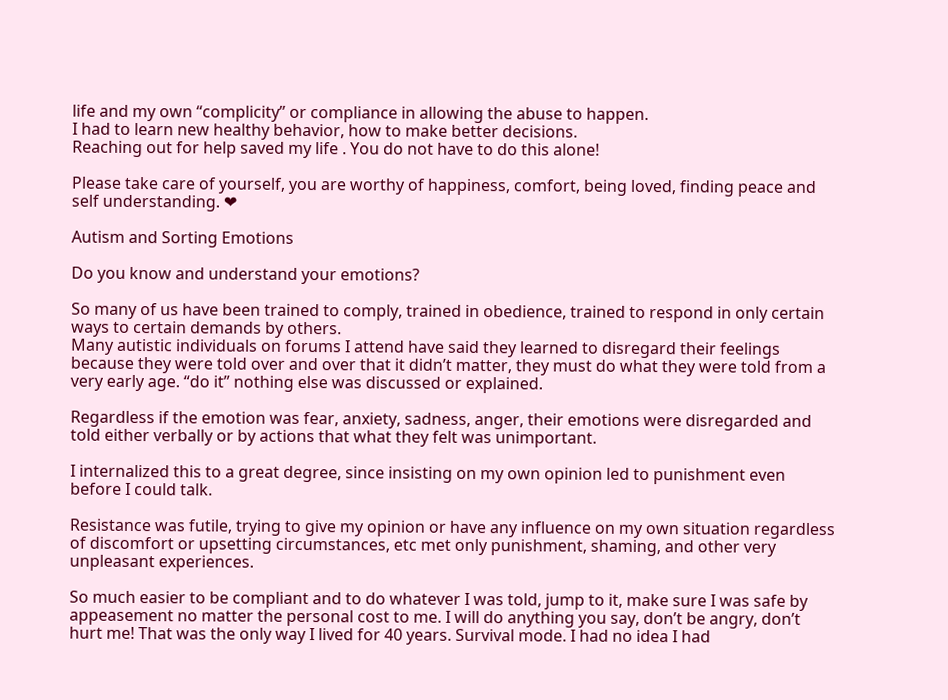life and my own “complicity” or compliance in allowing the abuse to happen.
I had to learn new healthy behavior, how to make better decisions.
Reaching out for help saved my life . You do not have to do this alone!

Please take care of yourself, you are worthy of happiness, comfort, being loved, finding peace and self understanding. ❤

Autism and Sorting Emotions

Do you know and understand your emotions?

So many of us have been trained to comply, trained in obedience, trained to respond in only certain ways to certain demands by others.
Many autistic individuals on forums I attend have said they learned to disregard their feelings because they were told over and over that it didn’t matter, they must do what they were told from a very early age. “do it” nothing else was discussed or explained.

Regardless if the emotion was fear, anxiety, sadness, anger, their emotions were disregarded and told either verbally or by actions that what they felt was unimportant.

I internalized this to a great degree, since insisting on my own opinion led to punishment even before I could talk.

Resistance was futile, trying to give my opinion or have any influence on my own situation regardless of discomfort or upsetting circumstances, etc met only punishment, shaming, and other very unpleasant experiences.

So much easier to be compliant and to do whatever I was told, jump to it, make sure I was safe by appeasement no matter the personal cost to me. I will do anything you say, don’t be angry, don’t hurt me! That was the only way I lived for 40 years. Survival mode. I had no idea I had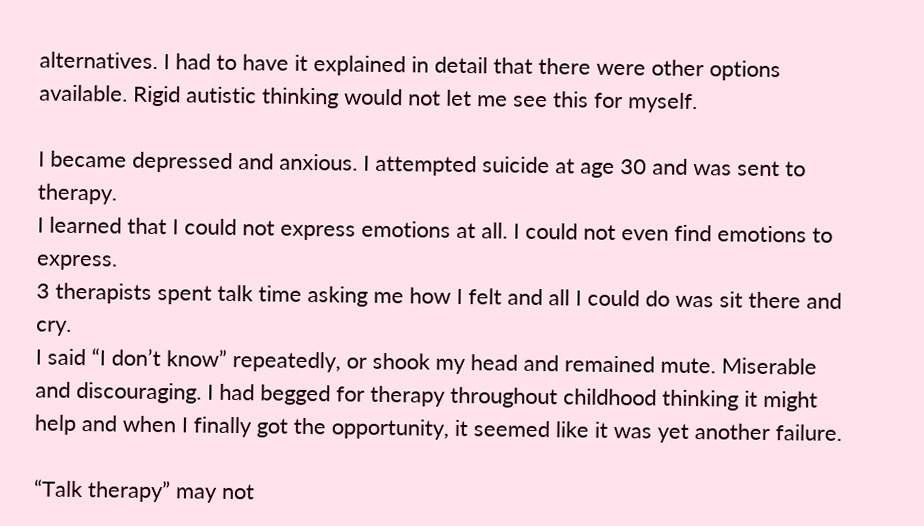alternatives. I had to have it explained in detail that there were other options available. Rigid autistic thinking would not let me see this for myself.

I became depressed and anxious. I attempted suicide at age 30 and was sent to therapy.
I learned that I could not express emotions at all. I could not even find emotions to express.
3 therapists spent talk time asking me how I felt and all I could do was sit there and cry.
I said “I don’t know” repeatedly, or shook my head and remained mute. Miserable and discouraging. I had begged for therapy throughout childhood thinking it might help and when I finally got the opportunity, it seemed like it was yet another failure.

“Talk therapy” may not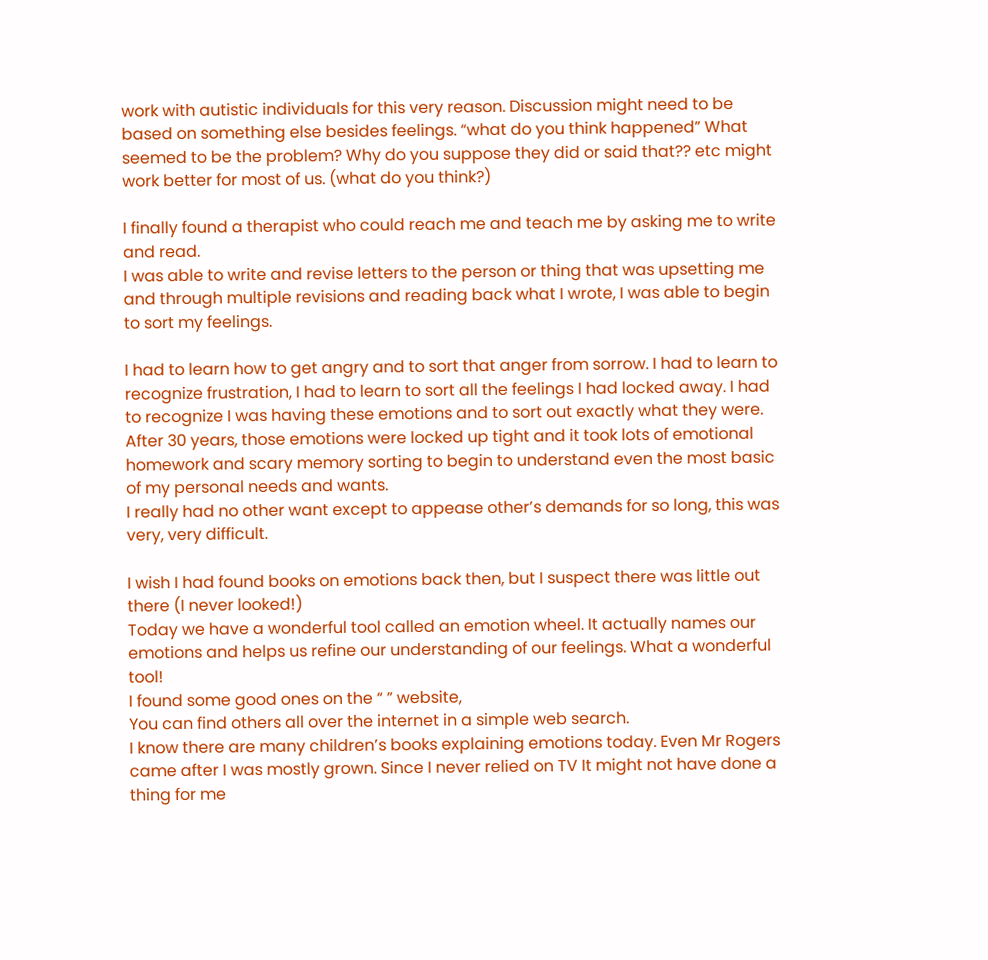work with autistic individuals for this very reason. Discussion might need to be based on something else besides feelings. “what do you think happened” What seemed to be the problem? Why do you suppose they did or said that?? etc might work better for most of us. (what do you think?)

I finally found a therapist who could reach me and teach me by asking me to write and read.
I was able to write and revise letters to the person or thing that was upsetting me and through multiple revisions and reading back what I wrote, I was able to begin to sort my feelings.

I had to learn how to get angry and to sort that anger from sorrow. I had to learn to recognize frustration, I had to learn to sort all the feelings I had locked away. I had to recognize I was having these emotions and to sort out exactly what they were.
After 30 years, those emotions were locked up tight and it took lots of emotional homework and scary memory sorting to begin to understand even the most basic of my personal needs and wants.
I really had no other want except to appease other’s demands for so long, this was very, very difficult.

I wish I had found books on emotions back then, but I suspect there was little out there (I never looked!)
Today we have a wonderful tool called an emotion wheel. It actually names our emotions and helps us refine our understanding of our feelings. What a wonderful tool!
I found some good ones on the “ ” website,
You can find others all over the internet in a simple web search.
I know there are many children’s books explaining emotions today. Even Mr Rogers came after I was mostly grown. Since I never relied on TV It might not have done a thing for me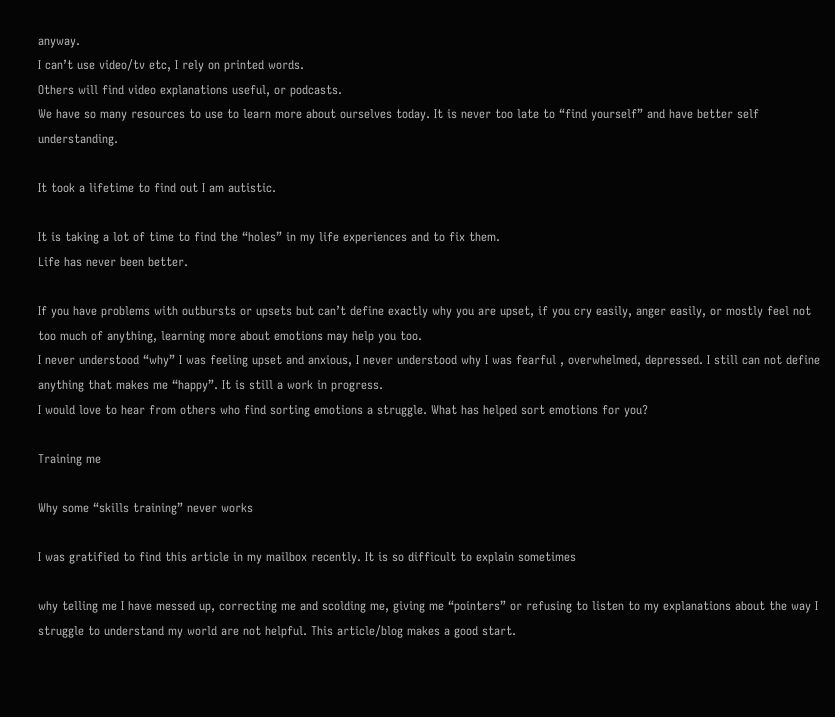anyway.
I can’t use video/tv etc, I rely on printed words.
Others will find video explanations useful, or podcasts.
We have so many resources to use to learn more about ourselves today. It is never too late to “find yourself” and have better self understanding.

It took a lifetime to find out I am autistic.

It is taking a lot of time to find the “holes” in my life experiences and to fix them.
Life has never been better.

If you have problems with outbursts or upsets but can’t define exactly why you are upset, if you cry easily, anger easily, or mostly feel not too much of anything, learning more about emotions may help you too.
I never understood “why” I was feeling upset and anxious, I never understood why I was fearful , overwhelmed, depressed. I still can not define anything that makes me “happy”. It is still a work in progress.
I would love to hear from others who find sorting emotions a struggle. What has helped sort emotions for you?

Training me

Why some “skills training” never works

I was gratified to find this article in my mailbox recently. It is so difficult to explain sometimes

why telling me I have messed up, correcting me and scolding me, giving me “pointers” or refusing to listen to my explanations about the way I struggle to understand my world are not helpful. This article/blog makes a good start.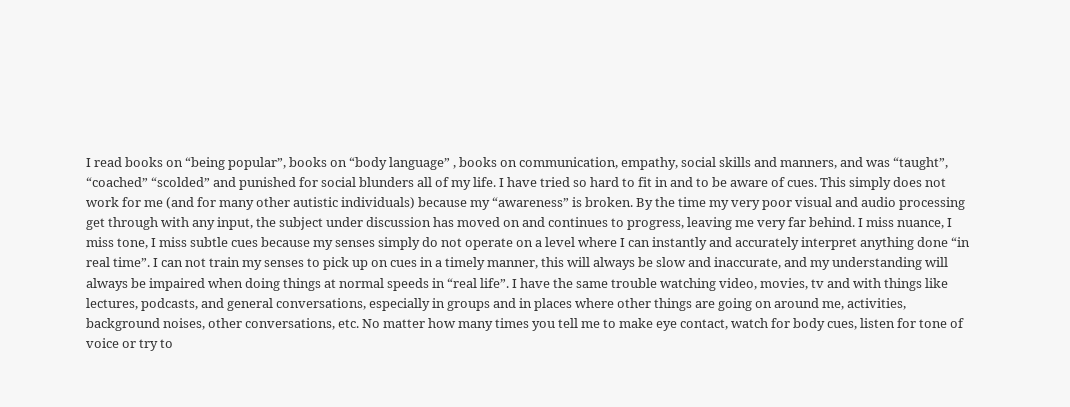I read books on “being popular”, books on “body language” , books on communication, empathy, social skills and manners, and was “taught”, “coached” “scolded” and punished for social blunders all of my life. I have tried so hard to fit in and to be aware of cues. This simply does not work for me (and for many other autistic individuals) because my “awareness” is broken. By the time my very poor visual and audio processing get through with any input, the subject under discussion has moved on and continues to progress, leaving me very far behind. I miss nuance, I miss tone, I miss subtle cues because my senses simply do not operate on a level where I can instantly and accurately interpret anything done “in real time”. I can not train my senses to pick up on cues in a timely manner, this will always be slow and inaccurate, and my understanding will always be impaired when doing things at normal speeds in “real life”. I have the same trouble watching video, movies, tv and with things like lectures, podcasts, and general conversations, especially in groups and in places where other things are going on around me, activities, background noises, other conversations, etc. No matter how many times you tell me to make eye contact, watch for body cues, listen for tone of voice or try to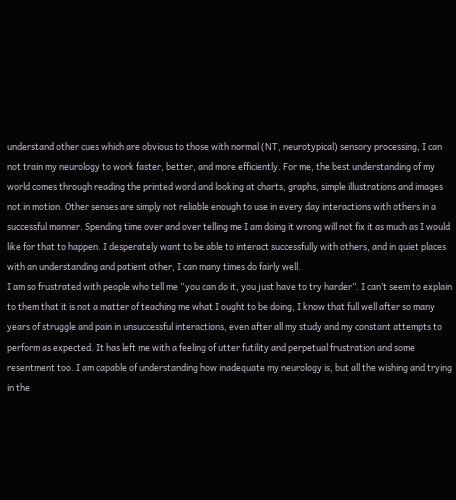understand other cues which are obvious to those with normal (NT, neurotypical) sensory processing, I can not train my neurology to work faster, better, and more efficiently. For me, the best understanding of my world comes through reading the printed word and looking at charts, graphs, simple illustrations and images not in motion. Other senses are simply not reliable enough to use in every day interactions with others in a successful manner. Spending time over and over telling me I am doing it wrong will not fix it as much as I would like for that to happen. I desperately want to be able to interact successfully with others, and in quiet places with an understanding and patient other, I can many times do fairly well.
I am so frustrated with people who tell me “you can do it, you just have to try harder”. I can’t seem to explain to them that it is not a matter of teaching me what I ought to be doing, I know that full well after so many years of struggle and pain in unsuccessful interactions, even after all my study and my constant attempts to perform as expected. It has left me with a feeling of utter futility and perpetual frustration and some resentment too. I am capable of understanding how inadequate my neurology is, but all the wishing and trying in the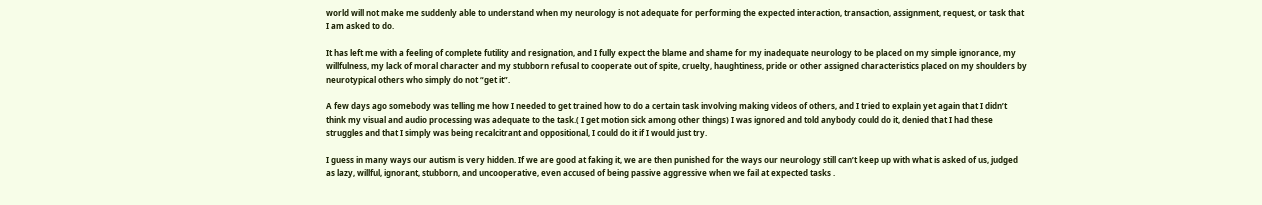world will not make me suddenly able to understand when my neurology is not adequate for performing the expected interaction, transaction, assignment, request, or task that I am asked to do.

It has left me with a feeling of complete futility and resignation, and I fully expect the blame and shame for my inadequate neurology to be placed on my simple ignorance, my willfulness, my lack of moral character and my stubborn refusal to cooperate out of spite, cruelty, haughtiness, pride or other assigned characteristics placed on my shoulders by neurotypical others who simply do not “get it”.

A few days ago somebody was telling me how I needed to get trained how to do a certain task involving making videos of others, and I tried to explain yet again that I didn’t think my visual and audio processing was adequate to the task.( I get motion sick among other things) I was ignored and told anybody could do it, denied that I had these struggles and that I simply was being recalcitrant and oppositional, I could do it if I would just try.

I guess in many ways our autism is very hidden. If we are good at faking it, we are then punished for the ways our neurology still can’t keep up with what is asked of us, judged as lazy, willful, ignorant, stubborn, and uncooperative, even accused of being passive aggressive when we fail at expected tasks .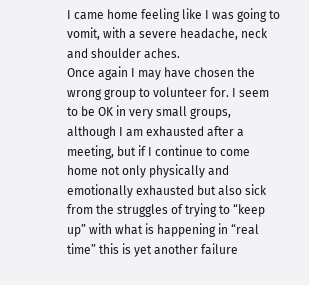I came home feeling like I was going to vomit, with a severe headache, neck and shoulder aches.
Once again I may have chosen the wrong group to volunteer for. I seem to be OK in very small groups, although I am exhausted after a meeting, but if I continue to come home not only physically and emotionally exhausted but also sick from the struggles of trying to “keep up” with what is happening in “real time” this is yet another failure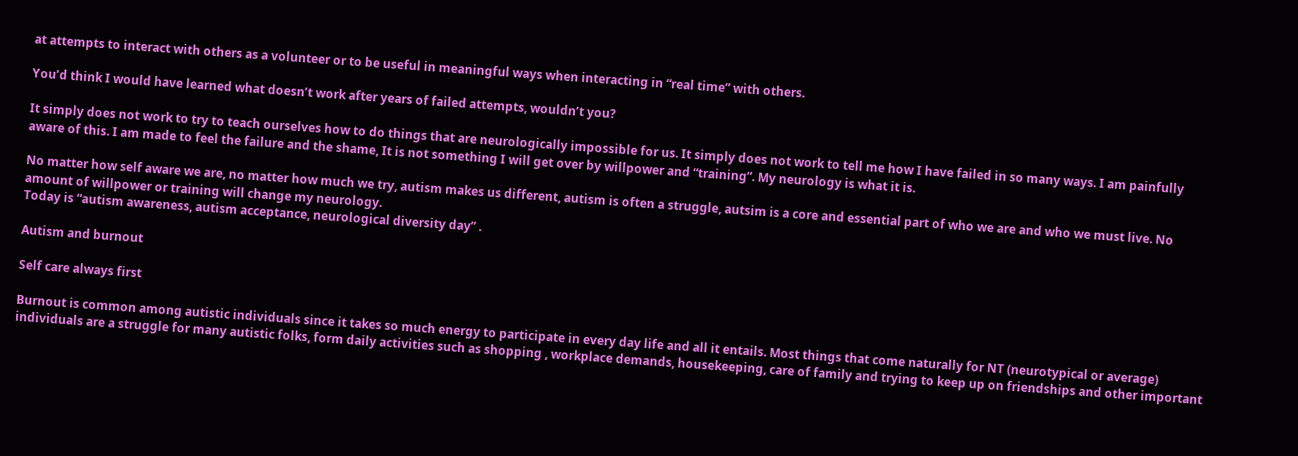at attempts to interact with others as a volunteer or to be useful in meaningful ways when interacting in “real time” with others.

You’d think I would have learned what doesn’t work after years of failed attempts, wouldn’t you?

It simply does not work to try to teach ourselves how to do things that are neurologically impossible for us. It simply does not work to tell me how I have failed in so many ways. I am painfully aware of this. I am made to feel the failure and the shame, It is not something I will get over by willpower and “training”. My neurology is what it is.

No matter how self aware we are, no matter how much we try, autism makes us different, autism is often a struggle, autsim is a core and essential part of who we are and who we must live. No amount of willpower or training will change my neurology.
Today is “autism awareness, autism acceptance, neurological diversity day” .

Autism and burnout

Self care always first

Burnout is common among autistic individuals since it takes so much energy to participate in every day life and all it entails. Most things that come naturally for NT (neurotypical or average) individuals are a struggle for many autistic folks, form daily activities such as shopping , workplace demands, housekeeping, care of family and trying to keep up on friendships and other important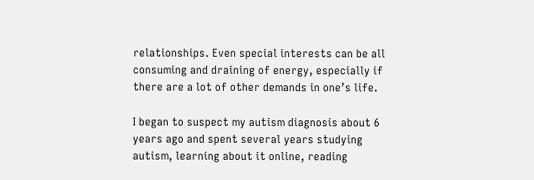relationships. Even special interests can be all consuming and draining of energy, especially if there are a lot of other demands in one’s life.

I began to suspect my autism diagnosis about 6 years ago and spent several years studying autism, learning about it online, reading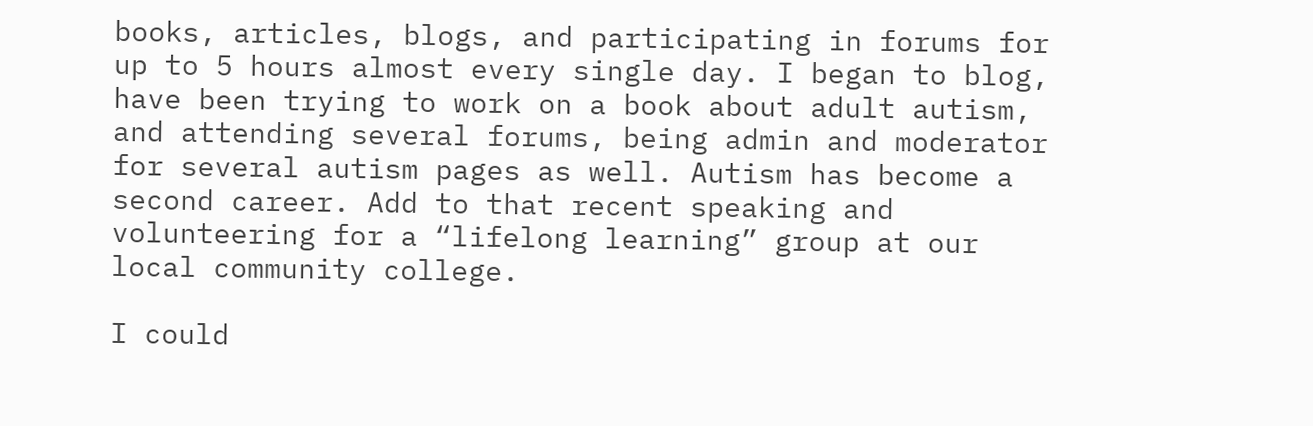books, articles, blogs, and participating in forums for up to 5 hours almost every single day. I began to blog, have been trying to work on a book about adult autism, and attending several forums, being admin and moderator for several autism pages as well. Autism has become a second career. Add to that recent speaking and volunteering for a “lifelong learning” group at our local community college.

I could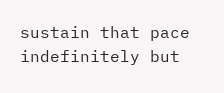sustain that pace indefinitely but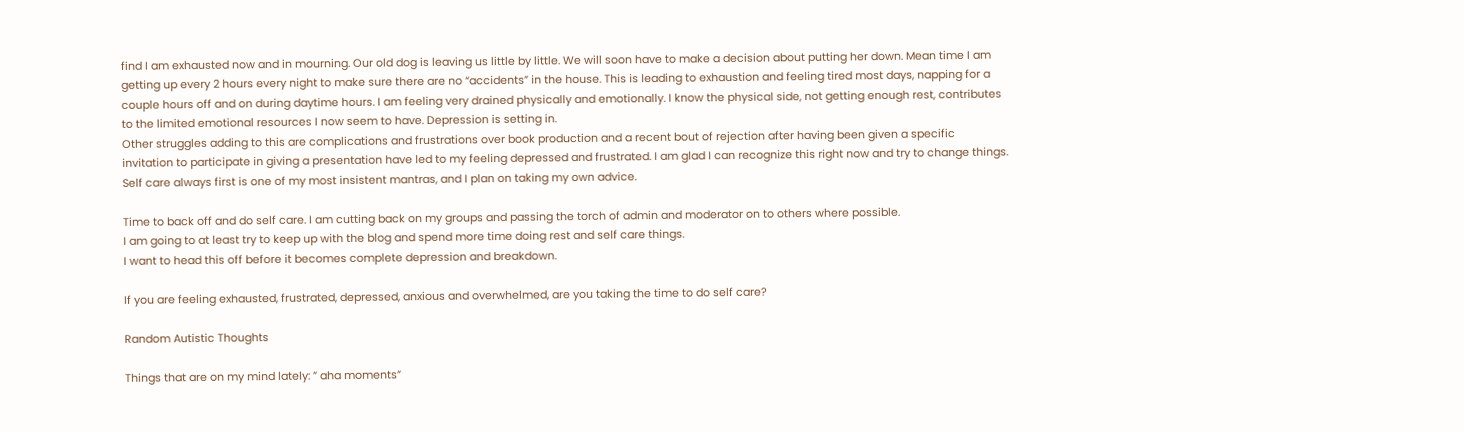find I am exhausted now and in mourning. Our old dog is leaving us little by little. We will soon have to make a decision about putting her down. Mean time I am getting up every 2 hours every night to make sure there are no “accidents” in the house. This is leading to exhaustion and feeling tired most days, napping for a couple hours off and on during daytime hours. I am feeling very drained physically and emotionally. I know the physical side, not getting enough rest, contributes to the limited emotional resources I now seem to have. Depression is setting in.
Other struggles adding to this are complications and frustrations over book production and a recent bout of rejection after having been given a specific invitation to participate in giving a presentation have led to my feeling depressed and frustrated. I am glad I can recognize this right now and try to change things. Self care always first is one of my most insistent mantras, and I plan on taking my own advice.

Time to back off and do self care. I am cutting back on my groups and passing the torch of admin and moderator on to others where possible.
I am going to at least try to keep up with the blog and spend more time doing rest and self care things.
I want to head this off before it becomes complete depression and breakdown.

If you are feeling exhausted, frustrated, depressed, anxious and overwhelmed, are you taking the time to do self care?

Random Autistic Thoughts

Things that are on my mind lately: ” aha moments”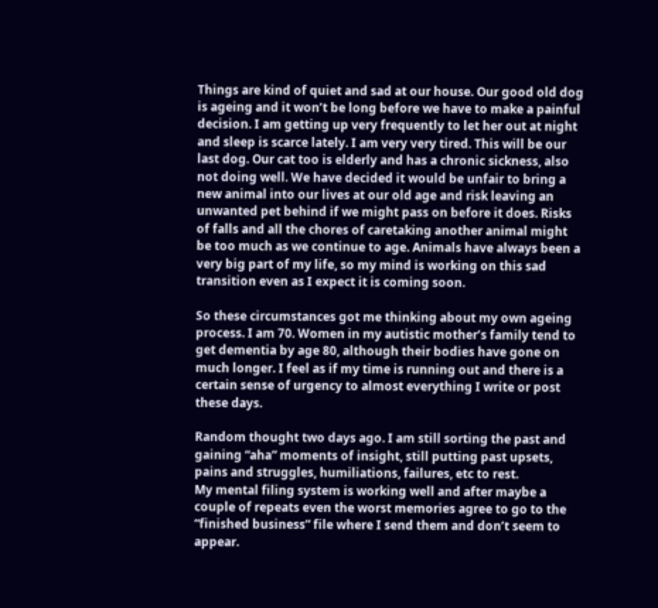Things are kind of quiet and sad at our house. Our good old dog is ageing and it won’t be long before we have to make a painful decision. I am getting up very frequently to let her out at night and sleep is scarce lately. I am very very tired. This will be our last dog. Our cat too is elderly and has a chronic sickness, also not doing well. We have decided it would be unfair to bring a new animal into our lives at our old age and risk leaving an unwanted pet behind if we might pass on before it does. Risks of falls and all the chores of caretaking another animal might be too much as we continue to age. Animals have always been a very big part of my life, so my mind is working on this sad transition even as I expect it is coming soon.

So these circumstances got me thinking about my own ageing process. I am 70. Women in my autistic mother’s family tend to get dementia by age 80, although their bodies have gone on much longer. I feel as if my time is running out and there is a certain sense of urgency to almost everything I write or post these days.

Random thought two days ago. I am still sorting the past and gaining “aha” moments of insight, still putting past upsets, pains and struggles, humiliations, failures, etc to rest.
My mental filing system is working well and after maybe a couple of repeats even the worst memories agree to go to the “finished business” file where I send them and don’t seem to appear.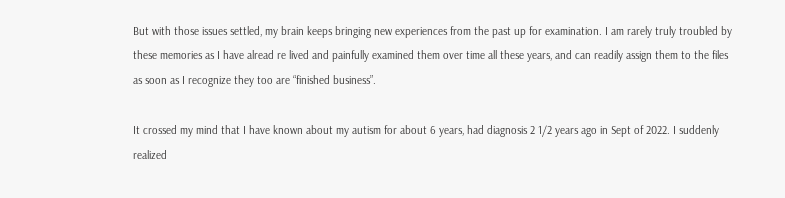But with those issues settled, my brain keeps bringing new experiences from the past up for examination. I am rarely truly troubled by these memories as I have alread re lived and painfully examined them over time all these years, and can readily assign them to the files as soon as I recognize they too are “finished business”.

It crossed my mind that I have known about my autism for about 6 years, had diagnosis 2 1/2 years ago in Sept of 2022. I suddenly realized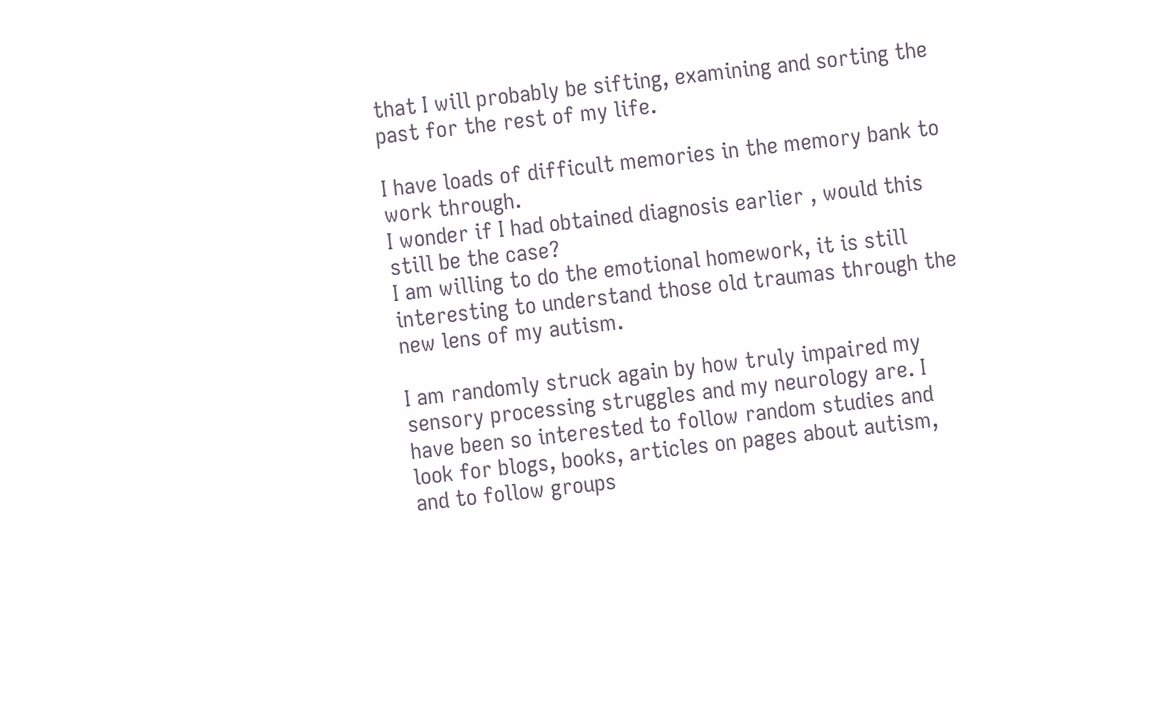that I will probably be sifting, examining and sorting the past for the rest of my life.

I have loads of difficult memories in the memory bank to work through.
I wonder if I had obtained diagnosis earlier , would this still be the case?
I am willing to do the emotional homework, it is still interesting to understand those old traumas through the new lens of my autism.

I am randomly struck again by how truly impaired my sensory processing struggles and my neurology are. I have been so interested to follow random studies and look for blogs, books, articles on pages about autism, and to follow groups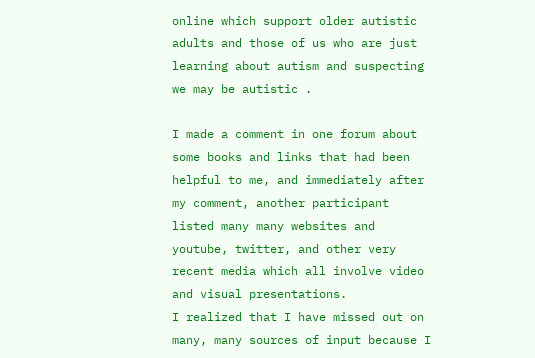online which support older autistic adults and those of us who are just learning about autism and suspecting we may be autistic .

I made a comment in one forum about some books and links that had been helpful to me, and immediately after my comment, another participant listed many many websites and youtube, twitter, and other very recent media which all involve video and visual presentations.
I realized that I have missed out on many, many sources of input because I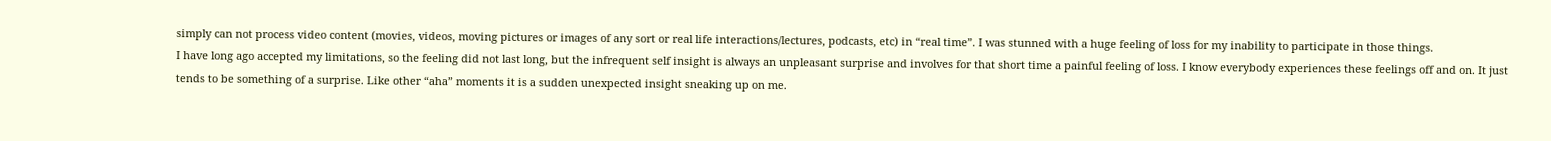simply can not process video content (movies, videos, moving pictures or images of any sort or real life interactions/lectures, podcasts, etc) in “real time”. I was stunned with a huge feeling of loss for my inability to participate in those things.
I have long ago accepted my limitations, so the feeling did not last long, but the infrequent self insight is always an unpleasant surprise and involves for that short time a painful feeling of loss. I know everybody experiences these feelings off and on. It just tends to be something of a surprise. Like other “aha” moments it is a sudden unexpected insight sneaking up on me.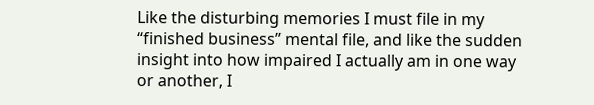Like the disturbing memories I must file in my “finished business” mental file, and like the sudden insight into how impaired I actually am in one way or another, I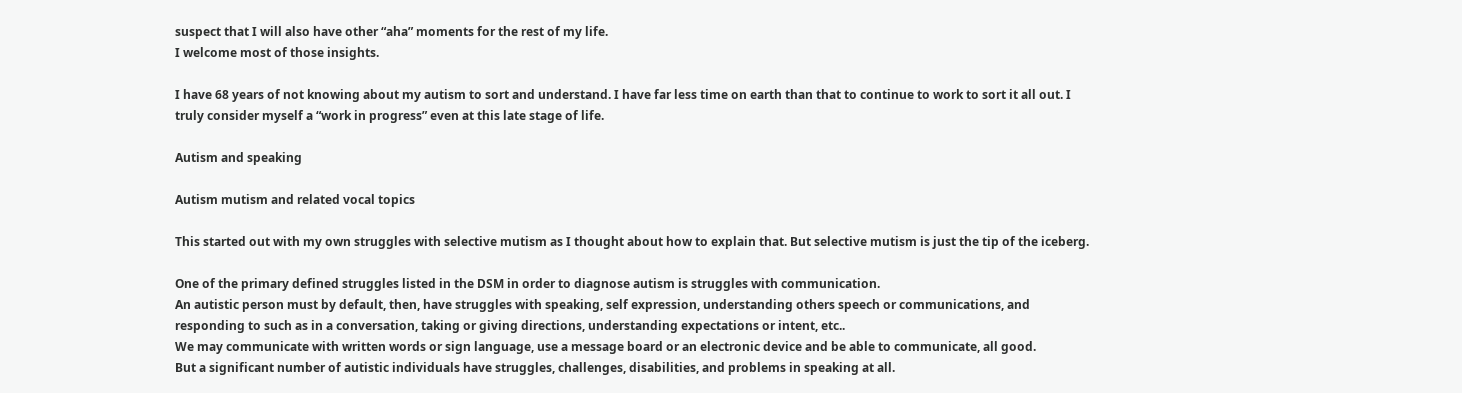suspect that I will also have other “aha” moments for the rest of my life.
I welcome most of those insights.

I have 68 years of not knowing about my autism to sort and understand. I have far less time on earth than that to continue to work to sort it all out. I truly consider myself a “work in progress” even at this late stage of life.

Autism and speaking

Autism mutism and related vocal topics

This started out with my own struggles with selective mutism as I thought about how to explain that. But selective mutism is just the tip of the iceberg.

One of the primary defined struggles listed in the DSM in order to diagnose autism is struggles with communication.
An autistic person must by default, then, have struggles with speaking, self expression, understanding others speech or communications, and responding to such as in a conversation, taking or giving directions, understanding expectations or intent, etc..
We may communicate with written words or sign language, use a message board or an electronic device and be able to communicate, all good.
But a significant number of autistic individuals have struggles, challenges, disabilities, and problems in speaking at all.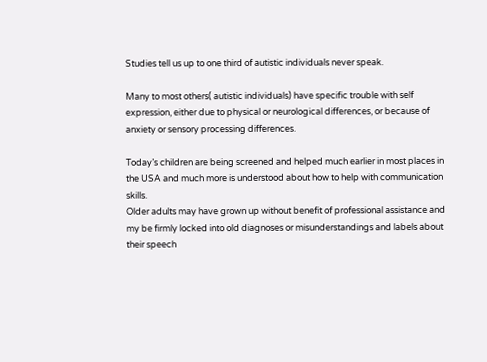Studies tell us up to one third of autistic individuals never speak.

Many to most others( autistic individuals) have specific trouble with self expression, either due to physical or neurological differences, or because of anxiety or sensory processing differences.

Today’s children are being screened and helped much earlier in most places in the USA and much more is understood about how to help with communication skills.
Older adults may have grown up without benefit of professional assistance and my be firmly locked into old diagnoses or misunderstandings and labels about their speech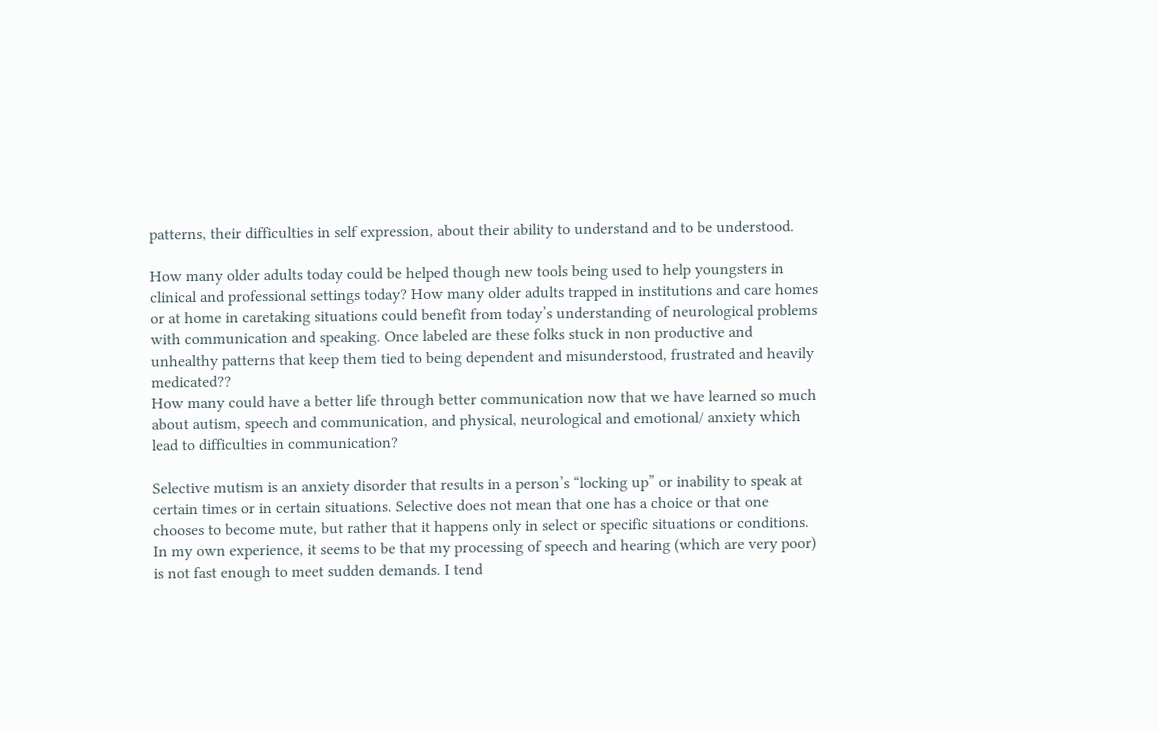patterns, their difficulties in self expression, about their ability to understand and to be understood.

How many older adults today could be helped though new tools being used to help youngsters in clinical and professional settings today? How many older adults trapped in institutions and care homes or at home in caretaking situations could benefit from today’s understanding of neurological problems with communication and speaking. Once labeled are these folks stuck in non productive and unhealthy patterns that keep them tied to being dependent and misunderstood, frustrated and heavily medicated??
How many could have a better life through better communication now that we have learned so much about autism, speech and communication, and physical, neurological and emotional/ anxiety which lead to difficulties in communication?

Selective mutism is an anxiety disorder that results in a person’s “locking up” or inability to speak at certain times or in certain situations. Selective does not mean that one has a choice or that one chooses to become mute, but rather that it happens only in select or specific situations or conditions.
In my own experience, it seems to be that my processing of speech and hearing (which are very poor) is not fast enough to meet sudden demands. I tend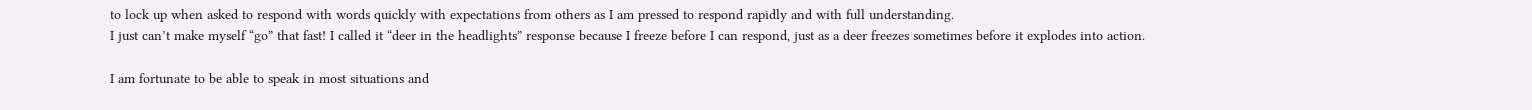to lock up when asked to respond with words quickly with expectations from others as I am pressed to respond rapidly and with full understanding.
I just can’t make myself “go” that fast! I called it “deer in the headlights” response because I freeze before I can respond, just as a deer freezes sometimes before it explodes into action.

I am fortunate to be able to speak in most situations and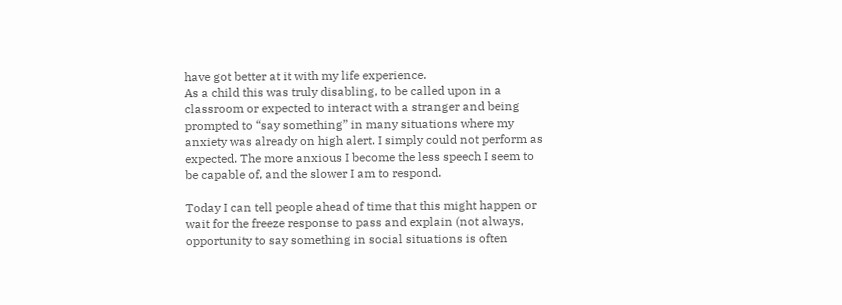have got better at it with my life experience.
As a child this was truly disabling, to be called upon in a classroom or expected to interact with a stranger and being prompted to “say something” in many situations where my anxiety was already on high alert. I simply could not perform as expected. The more anxious I become the less speech I seem to be capable of, and the slower I am to respond.

Today I can tell people ahead of time that this might happen or wait for the freeze response to pass and explain (not always, opportunity to say something in social situations is often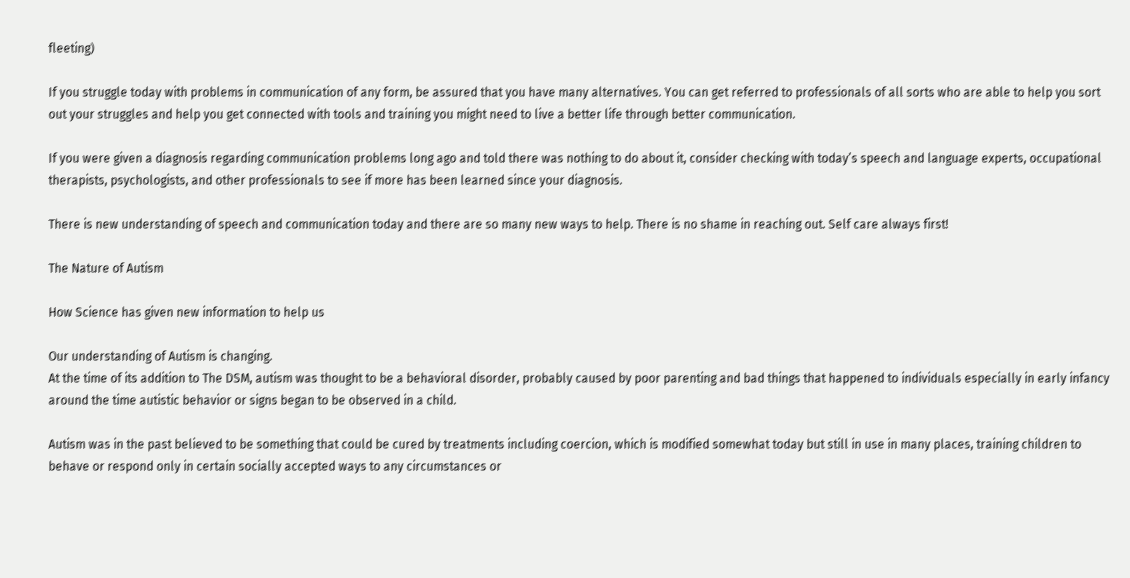fleeting)

If you struggle today with problems in communication of any form, be assured that you have many alternatives. You can get referred to professionals of all sorts who are able to help you sort out your struggles and help you get connected with tools and training you might need to live a better life through better communication.

If you were given a diagnosis regarding communication problems long ago and told there was nothing to do about it, consider checking with today’s speech and language experts, occupational therapists, psychologists, and other professionals to see if more has been learned since your diagnosis.

There is new understanding of speech and communication today and there are so many new ways to help. There is no shame in reaching out. Self care always first!

The Nature of Autism

How Science has given new information to help us

Our understanding of Autism is changing.
At the time of its addition to The DSM, autism was thought to be a behavioral disorder, probably caused by poor parenting and bad things that happened to individuals especially in early infancy around the time autistic behavior or signs began to be observed in a child.

Autism was in the past believed to be something that could be cured by treatments including coercion, which is modified somewhat today but still in use in many places, training children to behave or respond only in certain socially accepted ways to any circumstances or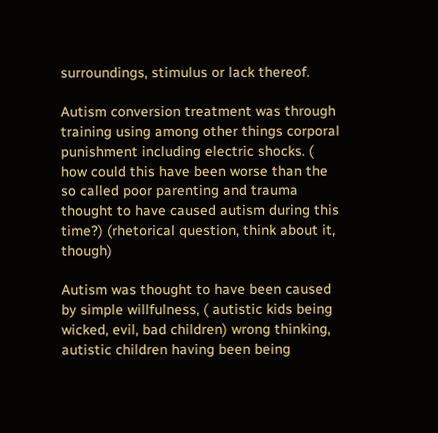surroundings, stimulus or lack thereof.

Autism conversion treatment was through training using among other things corporal punishment including electric shocks. ( how could this have been worse than the so called poor parenting and trauma thought to have caused autism during this time?) (rhetorical question, think about it, though)

Autism was thought to have been caused by simple willfulness, ( autistic kids being wicked, evil, bad children) wrong thinking,
autistic children having been being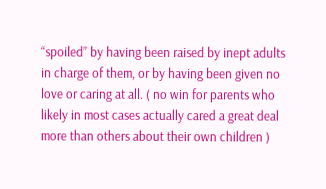“spoiled” by having been raised by inept adults in charge of them, or by having been given no love or caring at all. ( no win for parents who likely in most cases actually cared a great deal more than others about their own children )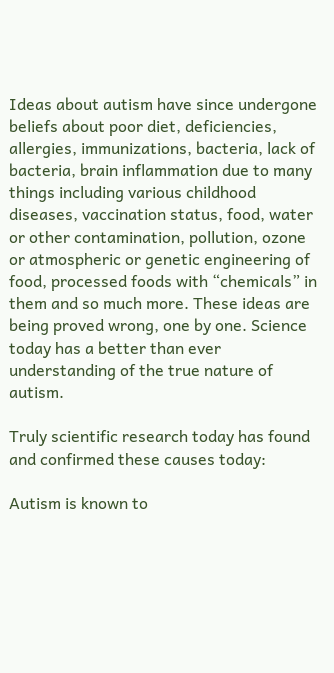Ideas about autism have since undergone beliefs about poor diet, deficiencies, allergies, immunizations, bacteria, lack of bacteria, brain inflammation due to many things including various childhood diseases, vaccination status, food, water or other contamination, pollution, ozone or atmospheric or genetic engineering of food, processed foods with “chemicals” in them and so much more. These ideas are being proved wrong, one by one. Science today has a better than ever understanding of the true nature of autism.

Truly scientific research today has found and confirmed these causes today:

Autism is known to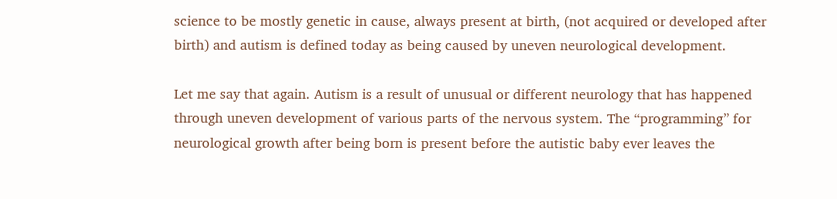science to be mostly genetic in cause, always present at birth, (not acquired or developed after birth) and autism is defined today as being caused by uneven neurological development.

Let me say that again. Autism is a result of unusual or different neurology that has happened through uneven development of various parts of the nervous system. The “programming” for neurological growth after being born is present before the autistic baby ever leaves the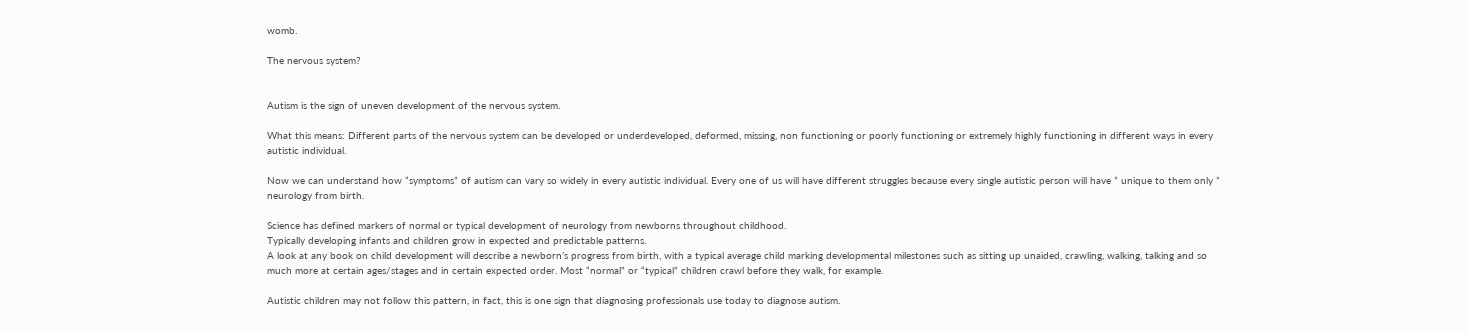womb.

The nervous system?


Autism is the sign of uneven development of the nervous system.

What this means: Different parts of the nervous system can be developed or underdeveloped, deformed, missing, non functioning or poorly functioning or extremely highly functioning in different ways in every autistic individual.

Now we can understand how “symptoms” of autism can vary so widely in every autistic individual. Every one of us will have different struggles because every single autistic person will have ” unique to them only ” neurology from birth.

Science has defined markers of normal or typical development of neurology from newborns throughout childhood.
Typically developing infants and children grow in expected and predictable patterns.
A look at any book on child development will describe a newborn’s progress from birth, with a typical average child marking developmental milestones such as sitting up unaided, crawling, walking, talking and so much more at certain ages/stages and in certain expected order. Most “normal” or “typical” children crawl before they walk, for example.

Autistic children may not follow this pattern, in fact, this is one sign that diagnosing professionals use today to diagnose autism.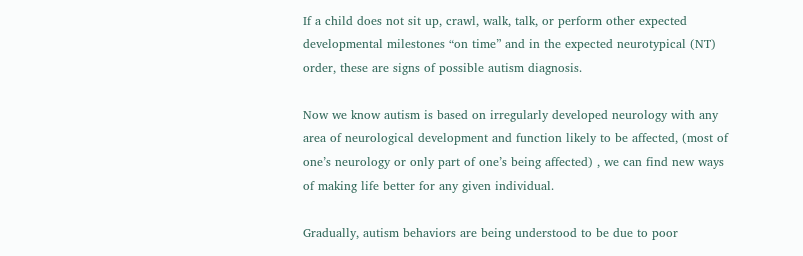If a child does not sit up, crawl, walk, talk, or perform other expected developmental milestones “on time” and in the expected neurotypical (NT) order, these are signs of possible autism diagnosis.

Now we know autism is based on irregularly developed neurology with any area of neurological development and function likely to be affected, (most of one’s neurology or only part of one’s being affected) , we can find new ways of making life better for any given individual.

Gradually, autism behaviors are being understood to be due to poor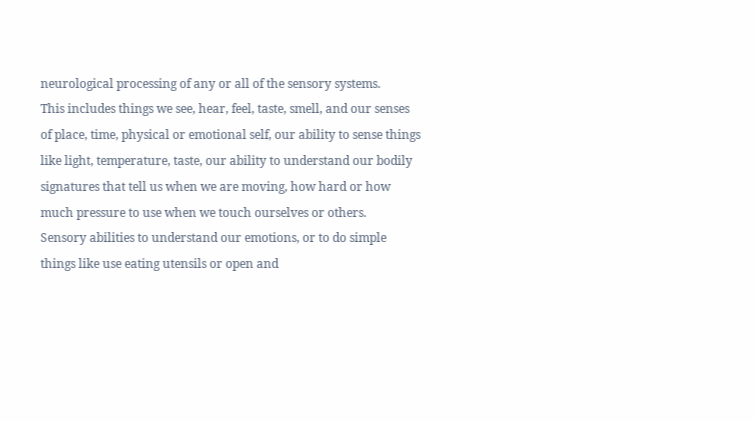neurological processing of any or all of the sensory systems.
This includes things we see, hear, feel, taste, smell, and our senses of place, time, physical or emotional self, our ability to sense things like light, temperature, taste, our ability to understand our bodily signatures that tell us when we are moving, how hard or how much pressure to use when we touch ourselves or others.
Sensory abilities to understand our emotions, or to do simple things like use eating utensils or open and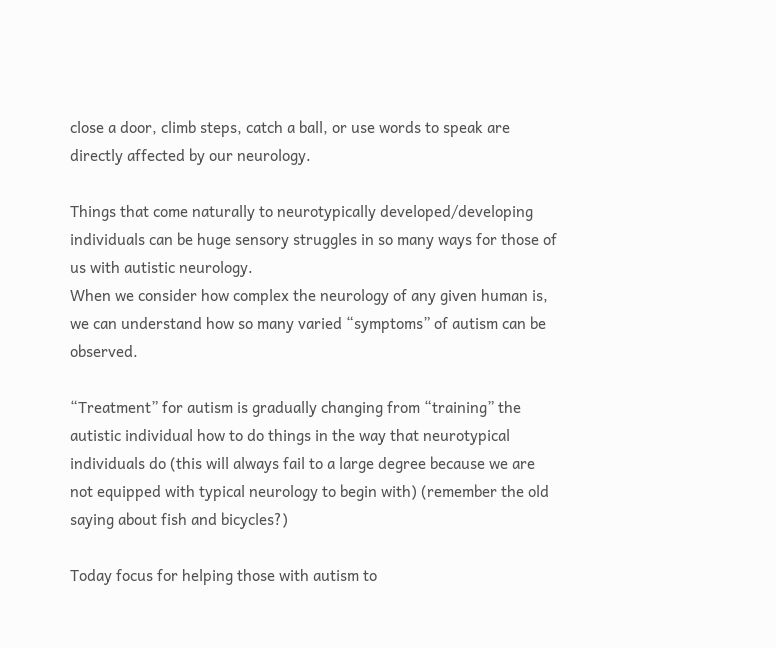close a door, climb steps, catch a ball, or use words to speak are directly affected by our neurology.

Things that come naturally to neurotypically developed/developing individuals can be huge sensory struggles in so many ways for those of us with autistic neurology.
When we consider how complex the neurology of any given human is, we can understand how so many varied “symptoms” of autism can be observed.

“Treatment” for autism is gradually changing from “training” the autistic individual how to do things in the way that neurotypical individuals do (this will always fail to a large degree because we are not equipped with typical neurology to begin with) (remember the old saying about fish and bicycles?)

Today focus for helping those with autism to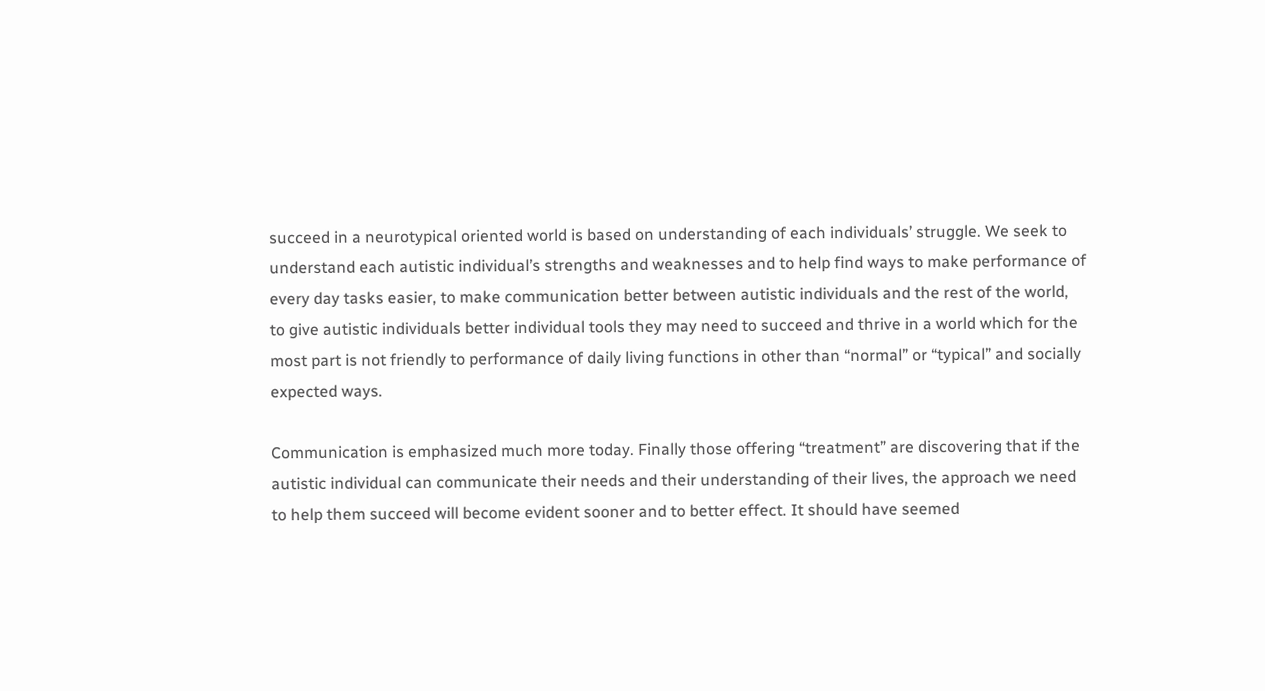succeed in a neurotypical oriented world is based on understanding of each individuals’ struggle. We seek to understand each autistic individual’s strengths and weaknesses and to help find ways to make performance of every day tasks easier, to make communication better between autistic individuals and the rest of the world, to give autistic individuals better individual tools they may need to succeed and thrive in a world which for the most part is not friendly to performance of daily living functions in other than “normal” or “typical” and socially expected ways.

Communication is emphasized much more today. Finally those offering “treatment” are discovering that if the autistic individual can communicate their needs and their understanding of their lives, the approach we need to help them succeed will become evident sooner and to better effect. It should have seemed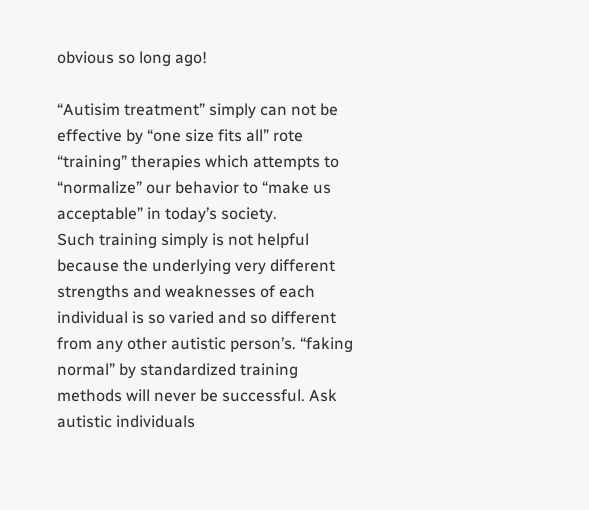obvious so long ago!

“Autisim treatment” simply can not be effective by “one size fits all” rote “training” therapies which attempts to “normalize” our behavior to “make us acceptable” in today’s society.
Such training simply is not helpful because the underlying very different strengths and weaknesses of each individual is so varied and so different from any other autistic person’s. “faking normal” by standardized training methods will never be successful. Ask autistic individuals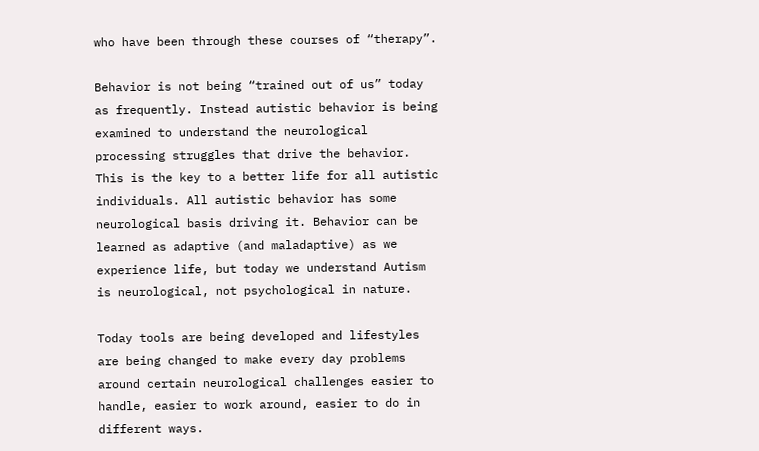who have been through these courses of “therapy”.

Behavior is not being “trained out of us” today as frequently. Instead autistic behavior is being examined to understand the neurological processing struggles that drive the behavior.
This is the key to a better life for all autistic individuals. All autistic behavior has some neurological basis driving it. Behavior can be learned as adaptive (and maladaptive) as we experience life, but today we understand Autism is neurological, not psychological in nature.

Today tools are being developed and lifestyles are being changed to make every day problems around certain neurological challenges easier to handle, easier to work around, easier to do in different ways.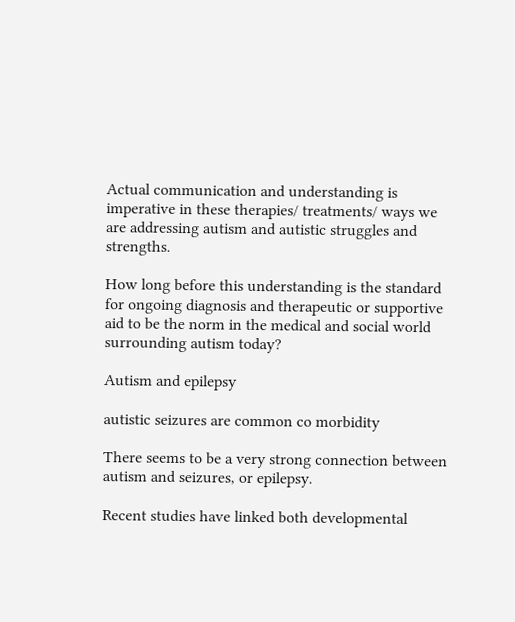Actual communication and understanding is imperative in these therapies/ treatments/ ways we are addressing autism and autistic struggles and strengths.

How long before this understanding is the standard for ongoing diagnosis and therapeutic or supportive aid to be the norm in the medical and social world surrounding autism today?

Autism and epilepsy

autistic seizures are common co morbidity

There seems to be a very strong connection between autism and seizures, or epilepsy.

Recent studies have linked both developmental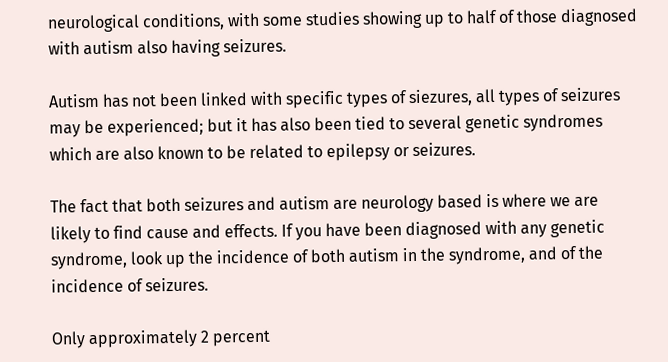neurological conditions, with some studies showing up to half of those diagnosed with autism also having seizures.

Autism has not been linked with specific types of siezures, all types of seizures may be experienced; but it has also been tied to several genetic syndromes which are also known to be related to epilepsy or seizures.

The fact that both seizures and autism are neurology based is where we are likely to find cause and effects. If you have been diagnosed with any genetic syndrome, look up the incidence of both autism in the syndrome, and of the incidence of seizures.

Only approximately 2 percent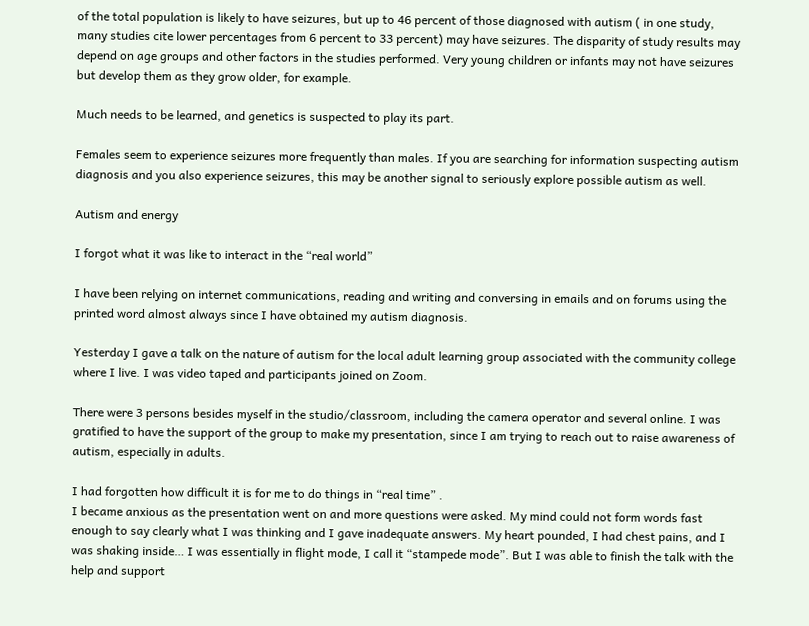of the total population is likely to have seizures, but up to 46 percent of those diagnosed with autism ( in one study, many studies cite lower percentages from 6 percent to 33 percent) may have seizures. The disparity of study results may depend on age groups and other factors in the studies performed. Very young children or infants may not have seizures but develop them as they grow older, for example.

Much needs to be learned, and genetics is suspected to play its part.

Females seem to experience seizures more frequently than males. If you are searching for information suspecting autism diagnosis and you also experience seizures, this may be another signal to seriously explore possible autism as well.

Autism and energy

I forgot what it was like to interact in the “real world”

I have been relying on internet communications, reading and writing and conversing in emails and on forums using the printed word almost always since I have obtained my autism diagnosis.

Yesterday I gave a talk on the nature of autism for the local adult learning group associated with the community college where I live. I was video taped and participants joined on Zoom.

There were 3 persons besides myself in the studio/classroom, including the camera operator and several online. I was gratified to have the support of the group to make my presentation, since I am trying to reach out to raise awareness of autism, especially in adults.

I had forgotten how difficult it is for me to do things in “real time” .
I became anxious as the presentation went on and more questions were asked. My mind could not form words fast enough to say clearly what I was thinking and I gave inadequate answers. My heart pounded, I had chest pains, and I was shaking inside… I was essentially in flight mode, I call it “stampede mode”. But I was able to finish the talk with the help and support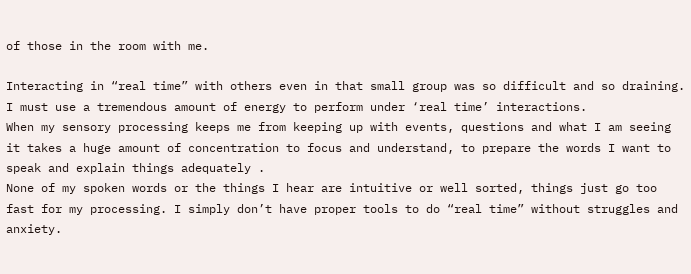of those in the room with me.

Interacting in “real time” with others even in that small group was so difficult and so draining. I must use a tremendous amount of energy to perform under ‘real time’ interactions.
When my sensory processing keeps me from keeping up with events, questions and what I am seeing it takes a huge amount of concentration to focus and understand, to prepare the words I want to speak and explain things adequately .
None of my spoken words or the things I hear are intuitive or well sorted, things just go too fast for my processing. I simply don’t have proper tools to do “real time” without struggles and anxiety.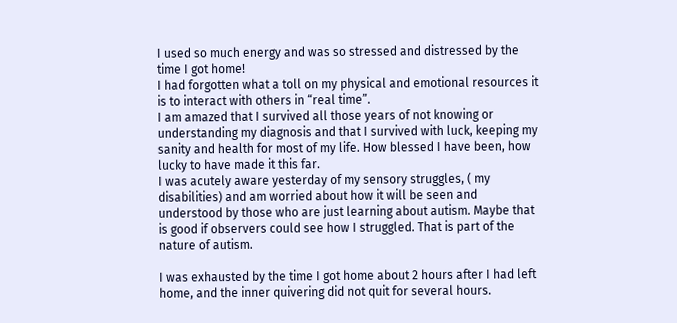I used so much energy and was so stressed and distressed by the time I got home!
I had forgotten what a toll on my physical and emotional resources it is to interact with others in “real time”.
I am amazed that I survived all those years of not knowing or understanding my diagnosis and that I survived with luck, keeping my sanity and health for most of my life. How blessed I have been, how lucky to have made it this far.
I was acutely aware yesterday of my sensory struggles, ( my disabilities) and am worried about how it will be seen and understood by those who are just learning about autism. Maybe that is good if observers could see how I struggled. That is part of the nature of autism.

I was exhausted by the time I got home about 2 hours after I had left home, and the inner quivering did not quit for several hours.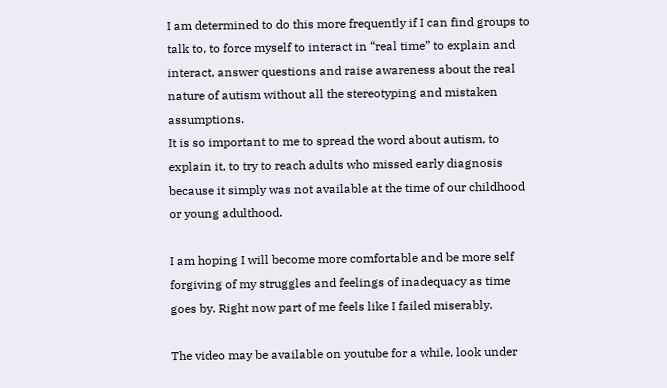I am determined to do this more frequently if I can find groups to talk to, to force myself to interact in “real time” to explain and interact, answer questions and raise awareness about the real nature of autism without all the stereotyping and mistaken assumptions.
It is so important to me to spread the word about autism, to explain it, to try to reach adults who missed early diagnosis because it simply was not available at the time of our childhood or young adulthood.

I am hoping I will become more comfortable and be more self forgiving of my struggles and feelings of inadequacy as time goes by. Right now part of me feels like I failed miserably.

The video may be available on youtube for a while, look under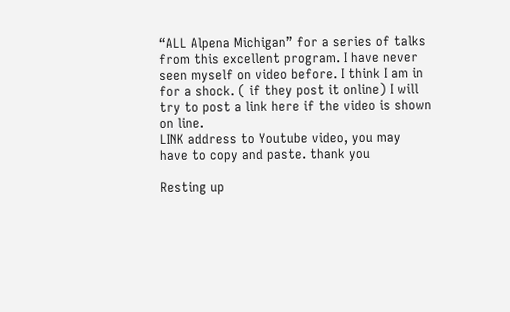“ALL Alpena Michigan” for a series of talks from this excellent program. I have never seen myself on video before. I think I am in for a shock. ( if they post it online) I will try to post a link here if the video is shown on line.
LINK address to Youtube video, you may have to copy and paste. thank you

Resting up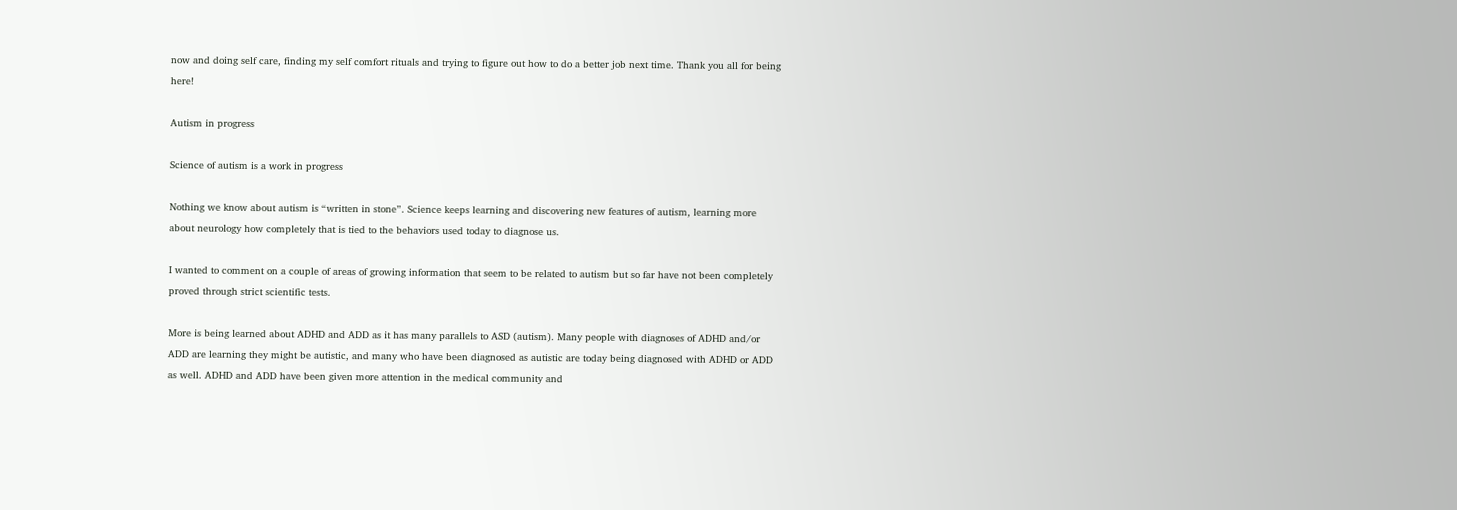now and doing self care, finding my self comfort rituals and trying to figure out how to do a better job next time. Thank you all for being here!

Autism in progress

Science of autism is a work in progress

Nothing we know about autism is “written in stone”. Science keeps learning and discovering new features of autism, learning more about neurology how completely that is tied to the behaviors used today to diagnose us.

I wanted to comment on a couple of areas of growing information that seem to be related to autism but so far have not been completely proved through strict scientific tests.

More is being learned about ADHD and ADD as it has many parallels to ASD (autism). Many people with diagnoses of ADHD and/or ADD are learning they might be autistic, and many who have been diagnosed as autistic are today being diagnosed with ADHD or ADD as well. ADHD and ADD have been given more attention in the medical community and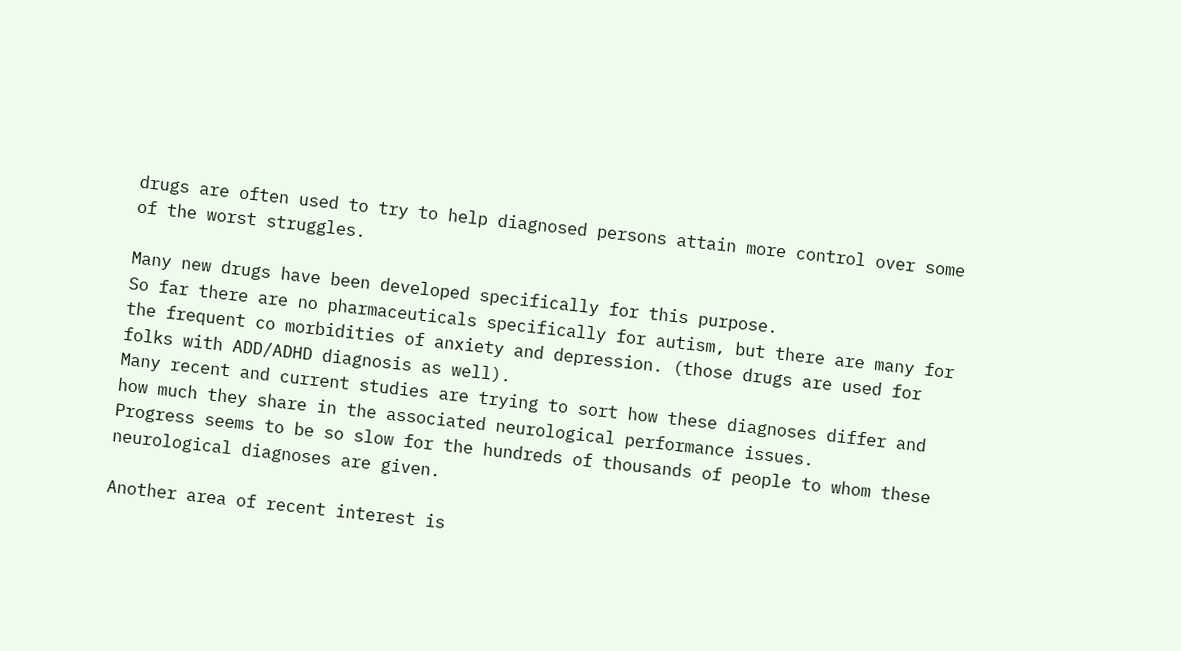drugs are often used to try to help diagnosed persons attain more control over some of the worst struggles.

Many new drugs have been developed specifically for this purpose.
So far there are no pharmaceuticals specifically for autism, but there are many for the frequent co morbidities of anxiety and depression. (those drugs are used for folks with ADD/ADHD diagnosis as well).
Many recent and current studies are trying to sort how these diagnoses differ and how much they share in the associated neurological performance issues.
Progress seems to be so slow for the hundreds of thousands of people to whom these neurological diagnoses are given.

Another area of recent interest is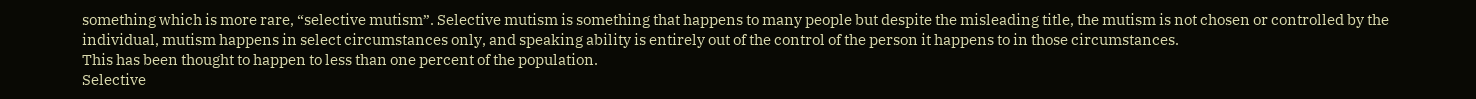something which is more rare, “selective mutism”. Selective mutism is something that happens to many people but despite the misleading title, the mutism is not chosen or controlled by the individual, mutism happens in select circumstances only, and speaking ability is entirely out of the control of the person it happens to in those circumstances.
This has been thought to happen to less than one percent of the population.
Selective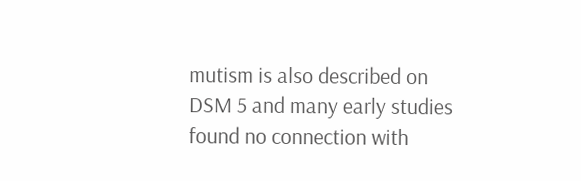mutism is also described on DSM 5 and many early studies found no connection with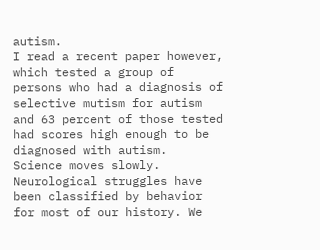autism.
I read a recent paper however, which tested a group of persons who had a diagnosis of selective mutism for autism and 63 percent of those tested had scores high enough to be diagnosed with autism.
Science moves slowly. Neurological struggles have been classified by behavior for most of our history. We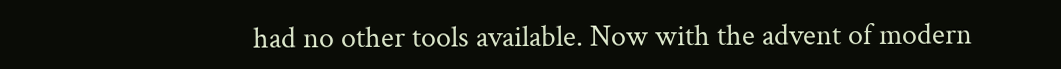had no other tools available. Now with the advent of modern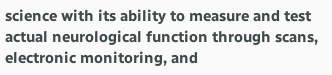science with its ability to measure and test actual neurological function through scans, electronic monitoring, and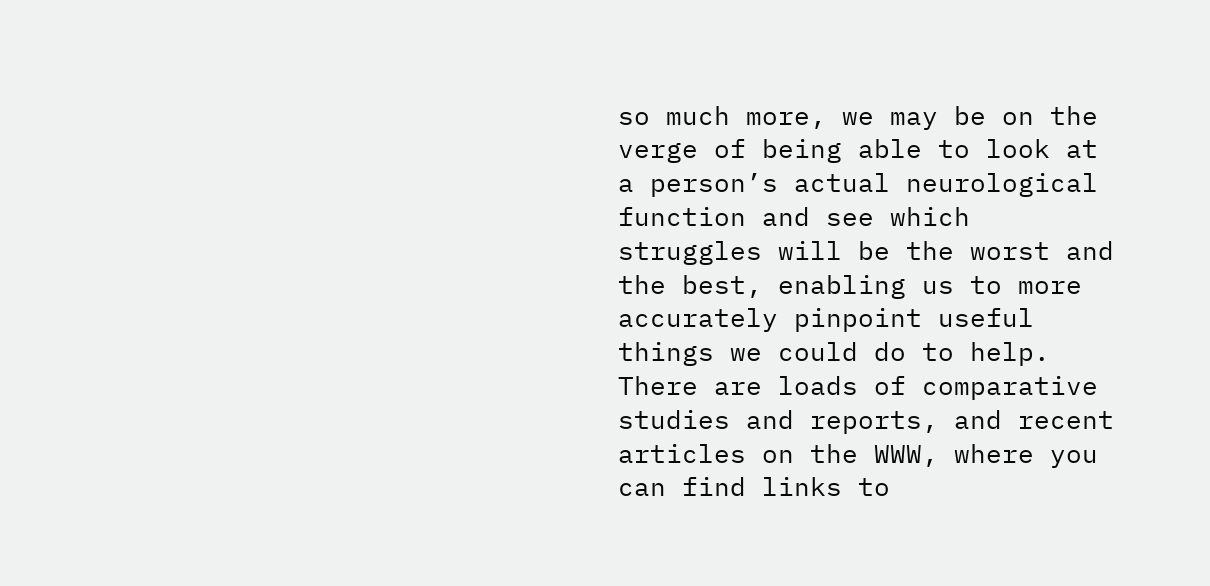so much more, we may be on the verge of being able to look at a person’s actual neurological function and see which struggles will be the worst and the best, enabling us to more accurately pinpoint useful things we could do to help.
There are loads of comparative studies and reports, and recent articles on the WWW, where you can find links to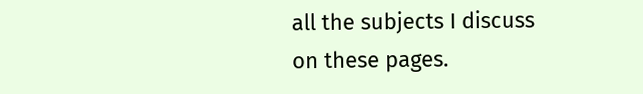all the subjects I discuss on these pages.